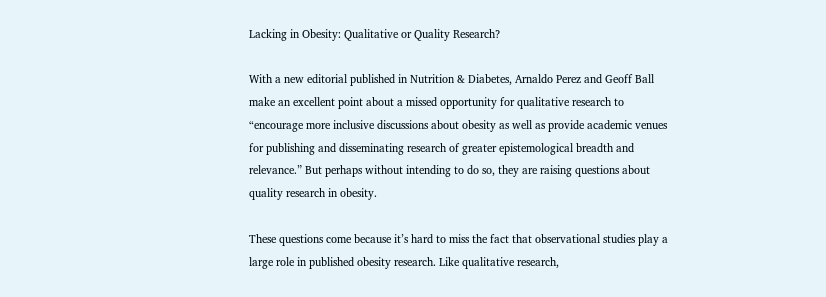Lacking in Obesity: Qualitative or Quality Research?

With a new editorial published in Nutrition & Diabetes, Arnaldo Perez and Geoff Ball make an excellent point about a missed opportunity for qualitative research to “encourage more inclusive discussions about obesity as well as provide academic venues for publishing and disseminating research of greater epistemological breadth and relevance.” But perhaps without intending to do so, they are raising questions about quality research in obesity.

These questions come because it’s hard to miss the fact that observational studies play a large role in published obesity research. Like qualitative research,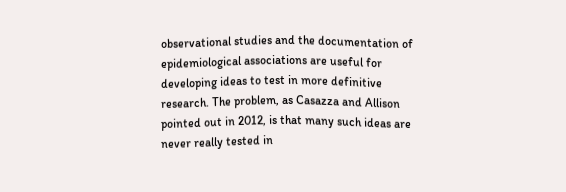observational studies and the documentation of epidemiological associations are useful for developing ideas to test in more definitive research. The problem, as Casazza and Allison pointed out in 2012, is that many such ideas are never really tested in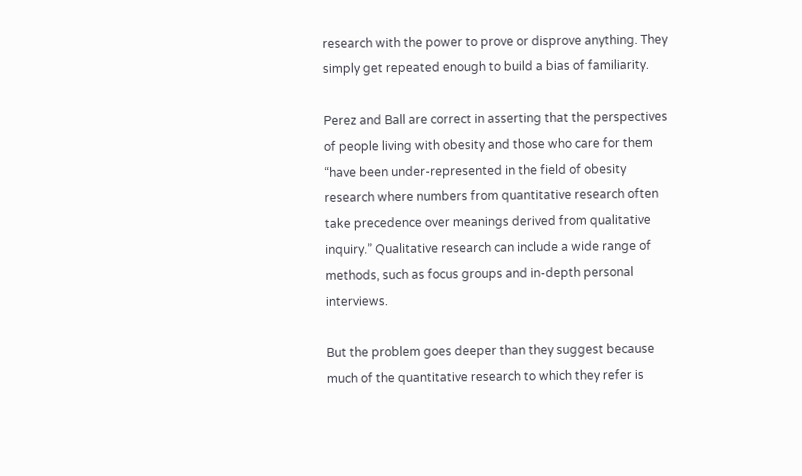research with the power to prove or disprove anything. They simply get repeated enough to build a bias of familiarity.

Perez and Ball are correct in asserting that the perspectives of people living with obesity and those who care for them “have been under-represented in the field of obesity research where numbers from quantitative research often take precedence over meanings derived from qualitative inquiry.” Qualitative research can include a wide range of methods, such as focus groups and in-depth personal interviews.

But the problem goes deeper than they suggest because much of the quantitative research to which they refer is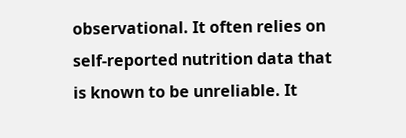observational. It often relies on self-reported nutrition data that is known to be unreliable. It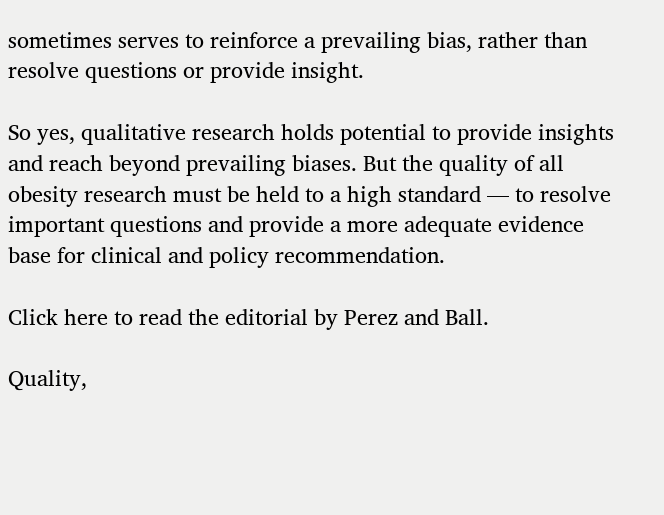sometimes serves to reinforce a prevailing bias, rather than resolve questions or provide insight.

So yes, qualitative research holds potential to provide insights and reach beyond prevailing biases. But the quality of all obesity research must be held to a high standard — to resolve important questions and provide a more adequate evidence base for clinical and policy recommendation.

Click here to read the editorial by Perez and Ball.

Quality,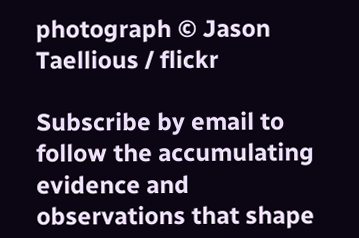photograph © Jason Taellious / flickr

Subscribe by email to follow the accumulating evidence and observations that shape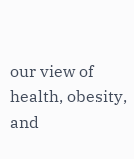our view of health, obesity, and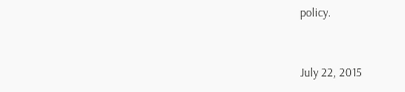policy.


July 22, 2015